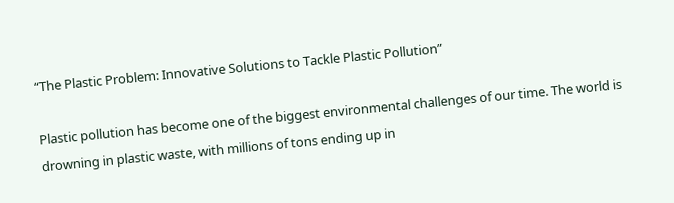“The Plastic Problem: Innovative Solutions to Tackle Plastic Pollution”

Plastic pollution has become one of the biggest environmental challenges of our time. The world is drowning in plastic waste, with millions of tons ending up in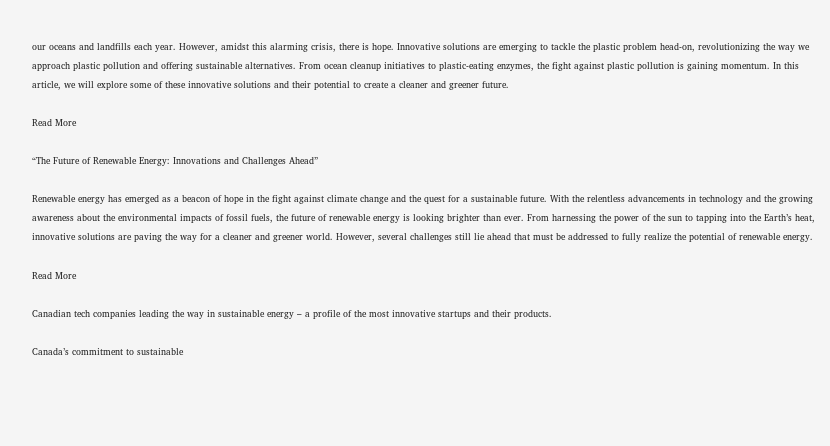our oceans and landfills each year. However, amidst this alarming crisis, there is hope. Innovative solutions are emerging to tackle the plastic problem head-on, revolutionizing the way we approach plastic pollution and offering sustainable alternatives. From ocean cleanup initiatives to plastic-eating enzymes, the fight against plastic pollution is gaining momentum. In this article, we will explore some of these innovative solutions and their potential to create a cleaner and greener future.

Read More

“The Future of Renewable Energy: Innovations and Challenges Ahead”

Renewable energy has emerged as a beacon of hope in the fight against climate change and the quest for a sustainable future. With the relentless advancements in technology and the growing awareness about the environmental impacts of fossil fuels, the future of renewable energy is looking brighter than ever. From harnessing the power of the sun to tapping into the Earth’s heat, innovative solutions are paving the way for a cleaner and greener world. However, several challenges still lie ahead that must be addressed to fully realize the potential of renewable energy.

Read More

Canadian tech companies leading the way in sustainable energy – a profile of the most innovative startups and their products.

Canada’s commitment to sustainable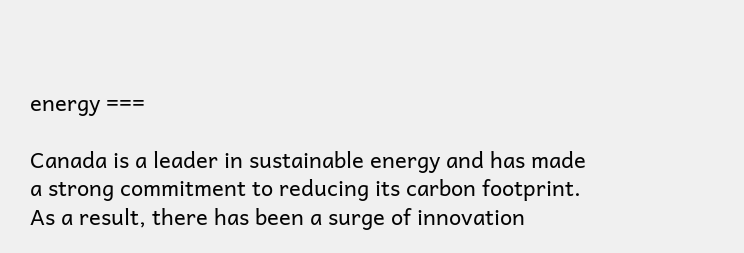energy ===

Canada is a leader in sustainable energy and has made a strong commitment to reducing its carbon footprint. As a result, there has been a surge of innovation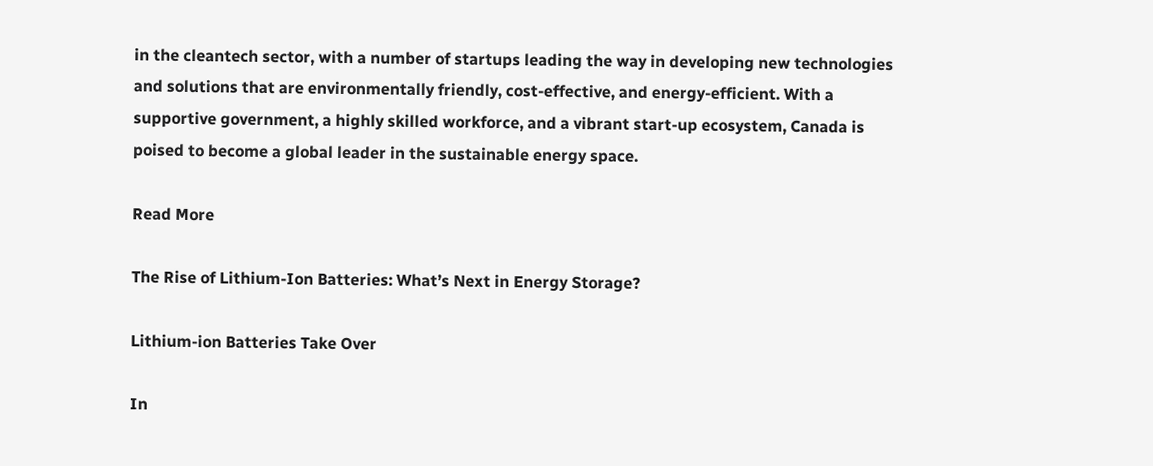in the cleantech sector, with a number of startups leading the way in developing new technologies and solutions that are environmentally friendly, cost-effective, and energy-efficient. With a supportive government, a highly skilled workforce, and a vibrant start-up ecosystem, Canada is poised to become a global leader in the sustainable energy space.

Read More

The Rise of Lithium-Ion Batteries: What’s Next in Energy Storage?

Lithium-ion Batteries Take Over

In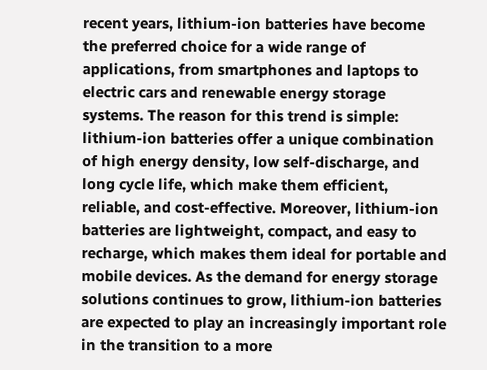recent years, lithium-ion batteries have become the preferred choice for a wide range of applications, from smartphones and laptops to electric cars and renewable energy storage systems. The reason for this trend is simple: lithium-ion batteries offer a unique combination of high energy density, low self-discharge, and long cycle life, which make them efficient, reliable, and cost-effective. Moreover, lithium-ion batteries are lightweight, compact, and easy to recharge, which makes them ideal for portable and mobile devices. As the demand for energy storage solutions continues to grow, lithium-ion batteries are expected to play an increasingly important role in the transition to a more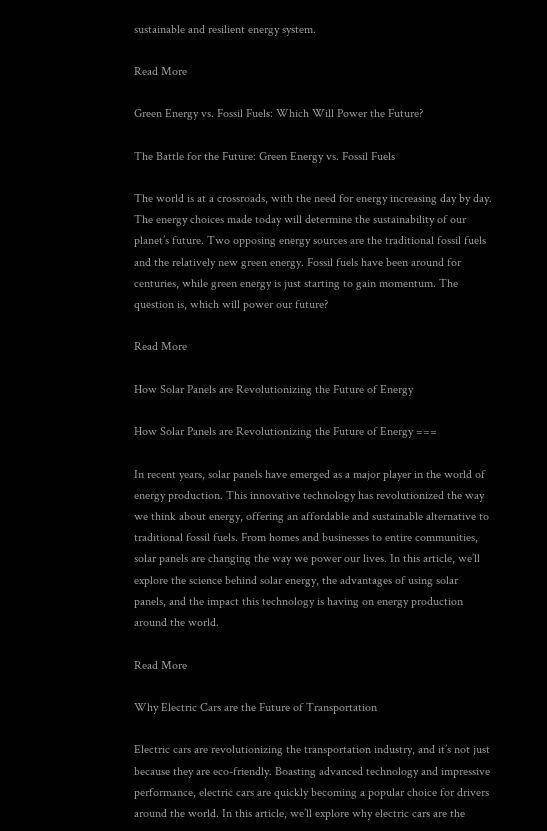sustainable and resilient energy system.

Read More

Green Energy vs. Fossil Fuels: Which Will Power the Future?

The Battle for the Future: Green Energy vs. Fossil Fuels

The world is at a crossroads, with the need for energy increasing day by day. The energy choices made today will determine the sustainability of our planet’s future. Two opposing energy sources are the traditional fossil fuels and the relatively new green energy. Fossil fuels have been around for centuries, while green energy is just starting to gain momentum. The question is, which will power our future?

Read More

How Solar Panels are Revolutionizing the Future of Energy

How Solar Panels are Revolutionizing the Future of Energy ===

In recent years, solar panels have emerged as a major player in the world of energy production. This innovative technology has revolutionized the way we think about energy, offering an affordable and sustainable alternative to traditional fossil fuels. From homes and businesses to entire communities, solar panels are changing the way we power our lives. In this article, we’ll explore the science behind solar energy, the advantages of using solar panels, and the impact this technology is having on energy production around the world.

Read More

Why Electric Cars are the Future of Transportation

Electric cars are revolutionizing the transportation industry, and it’s not just because they are eco-friendly. Boasting advanced technology and impressive performance, electric cars are quickly becoming a popular choice for drivers around the world. In this article, we’ll explore why electric cars are the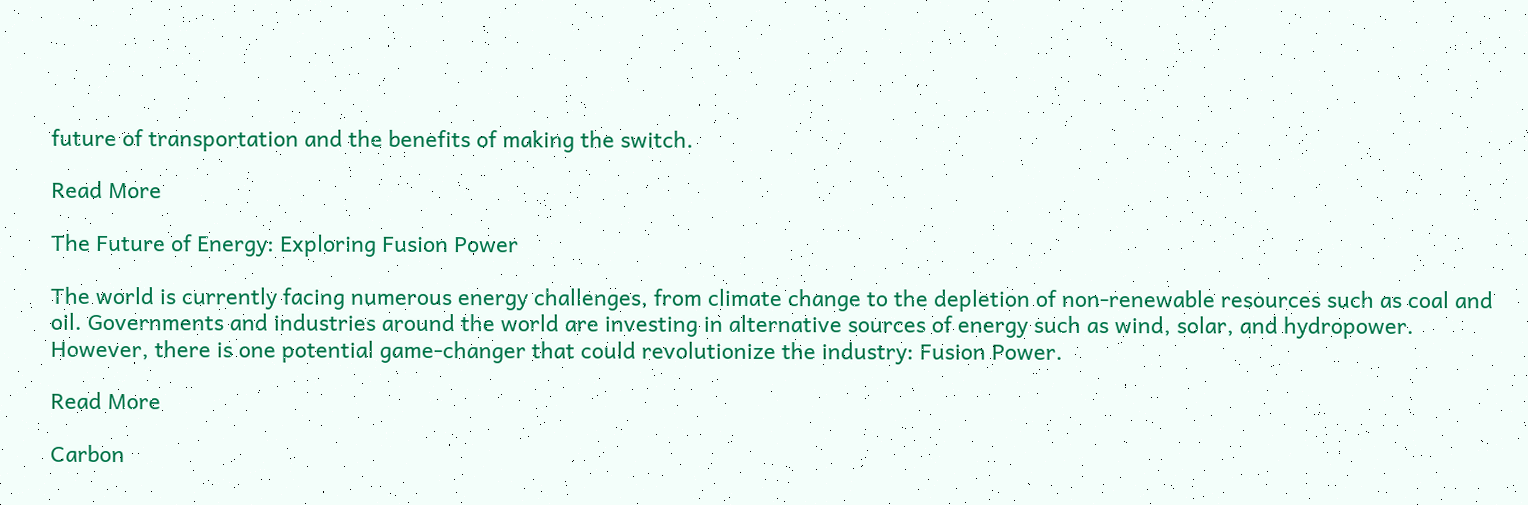future of transportation and the benefits of making the switch.

Read More

The Future of Energy: Exploring Fusion Power

The world is currently facing numerous energy challenges, from climate change to the depletion of non-renewable resources such as coal and oil. Governments and industries around the world are investing in alternative sources of energy such as wind, solar, and hydropower. However, there is one potential game-changer that could revolutionize the industry: Fusion Power.

Read More

Carbon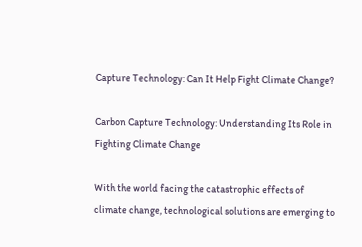Capture Technology: Can It Help Fight Climate Change?

Carbon Capture Technology: Understanding Its Role in Fighting Climate Change

With the world facing the catastrophic effects of climate change, technological solutions are emerging to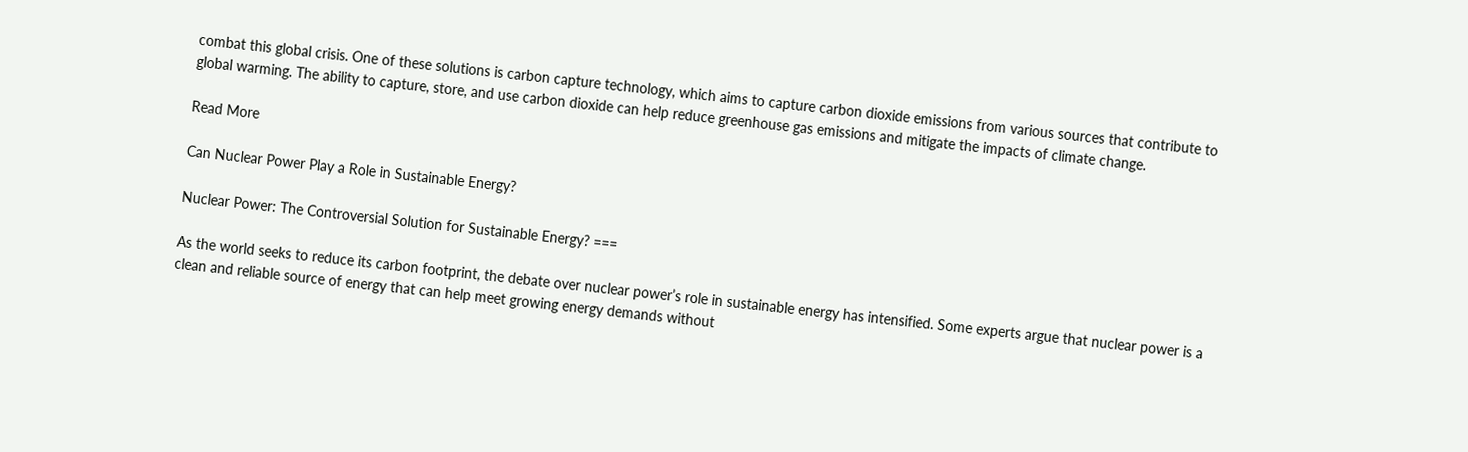combat this global crisis. One of these solutions is carbon capture technology, which aims to capture carbon dioxide emissions from various sources that contribute to global warming. The ability to capture, store, and use carbon dioxide can help reduce greenhouse gas emissions and mitigate the impacts of climate change.

Read More

Can Nuclear Power Play a Role in Sustainable Energy?

Nuclear Power: The Controversial Solution for Sustainable Energy? ===

As the world seeks to reduce its carbon footprint, the debate over nuclear power’s role in sustainable energy has intensified. Some experts argue that nuclear power is a clean and reliable source of energy that can help meet growing energy demands without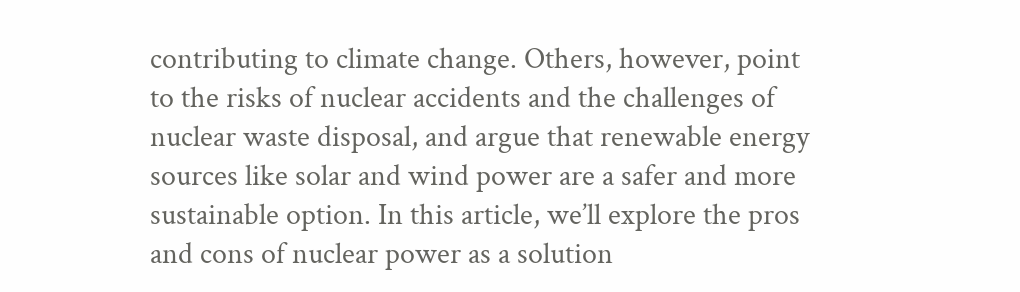contributing to climate change. Others, however, point to the risks of nuclear accidents and the challenges of nuclear waste disposal, and argue that renewable energy sources like solar and wind power are a safer and more sustainable option. In this article, we’ll explore the pros and cons of nuclear power as a solution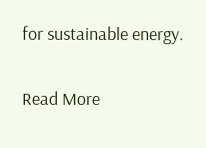for sustainable energy.

Read More